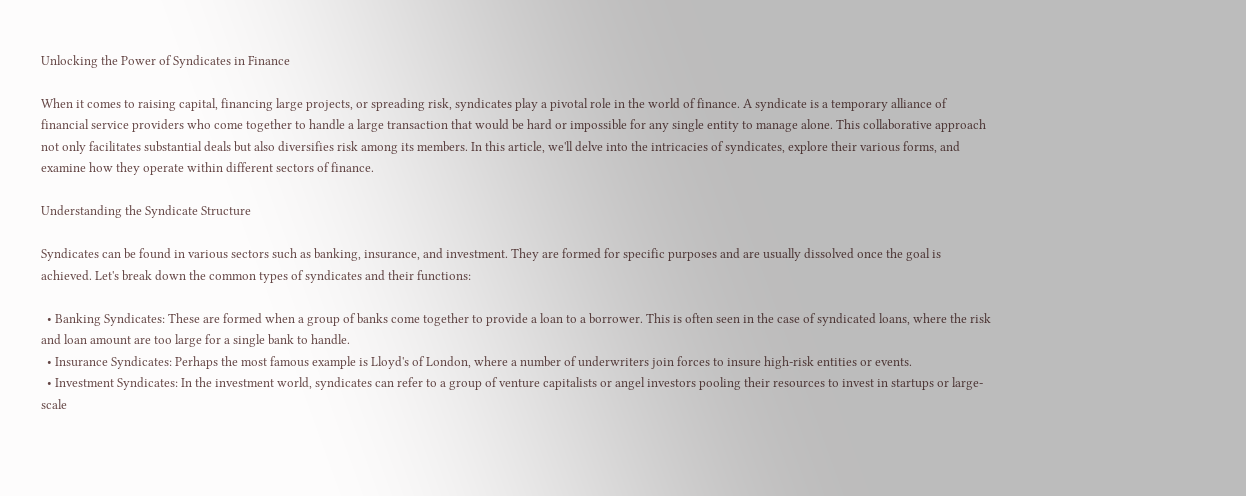Unlocking the Power of Syndicates in Finance

When it comes to raising capital, financing large projects, or spreading risk, syndicates play a pivotal role in the world of finance. A syndicate is a temporary alliance of financial service providers who come together to handle a large transaction that would be hard or impossible for any single entity to manage alone. This collaborative approach not only facilitates substantial deals but also diversifies risk among its members. In this article, we'll delve into the intricacies of syndicates, explore their various forms, and examine how they operate within different sectors of finance.

Understanding the Syndicate Structure

Syndicates can be found in various sectors such as banking, insurance, and investment. They are formed for specific purposes and are usually dissolved once the goal is achieved. Let's break down the common types of syndicates and their functions:

  • Banking Syndicates: These are formed when a group of banks come together to provide a loan to a borrower. This is often seen in the case of syndicated loans, where the risk and loan amount are too large for a single bank to handle.
  • Insurance Syndicates: Perhaps the most famous example is Lloyd's of London, where a number of underwriters join forces to insure high-risk entities or events.
  • Investment Syndicates: In the investment world, syndicates can refer to a group of venture capitalists or angel investors pooling their resources to invest in startups or large-scale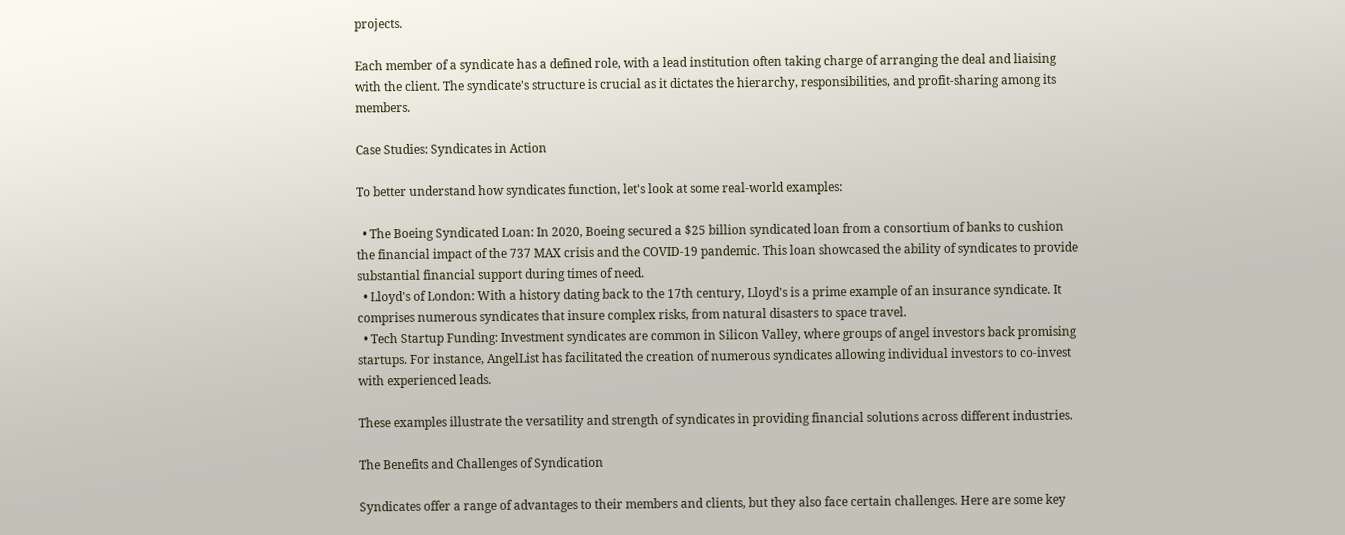projects.

Each member of a syndicate has a defined role, with a lead institution often taking charge of arranging the deal and liaising with the client. The syndicate's structure is crucial as it dictates the hierarchy, responsibilities, and profit-sharing among its members.

Case Studies: Syndicates in Action

To better understand how syndicates function, let's look at some real-world examples:

  • The Boeing Syndicated Loan: In 2020, Boeing secured a $25 billion syndicated loan from a consortium of banks to cushion the financial impact of the 737 MAX crisis and the COVID-19 pandemic. This loan showcased the ability of syndicates to provide substantial financial support during times of need.
  • Lloyd's of London: With a history dating back to the 17th century, Lloyd's is a prime example of an insurance syndicate. It comprises numerous syndicates that insure complex risks, from natural disasters to space travel.
  • Tech Startup Funding: Investment syndicates are common in Silicon Valley, where groups of angel investors back promising startups. For instance, AngelList has facilitated the creation of numerous syndicates allowing individual investors to co-invest with experienced leads.

These examples illustrate the versatility and strength of syndicates in providing financial solutions across different industries.

The Benefits and Challenges of Syndication

Syndicates offer a range of advantages to their members and clients, but they also face certain challenges. Here are some key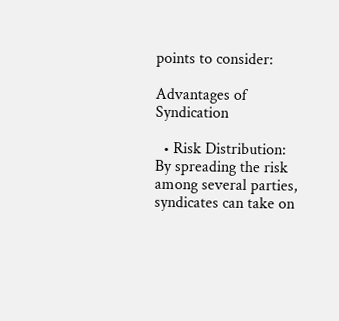points to consider:

Advantages of Syndication

  • Risk Distribution: By spreading the risk among several parties, syndicates can take on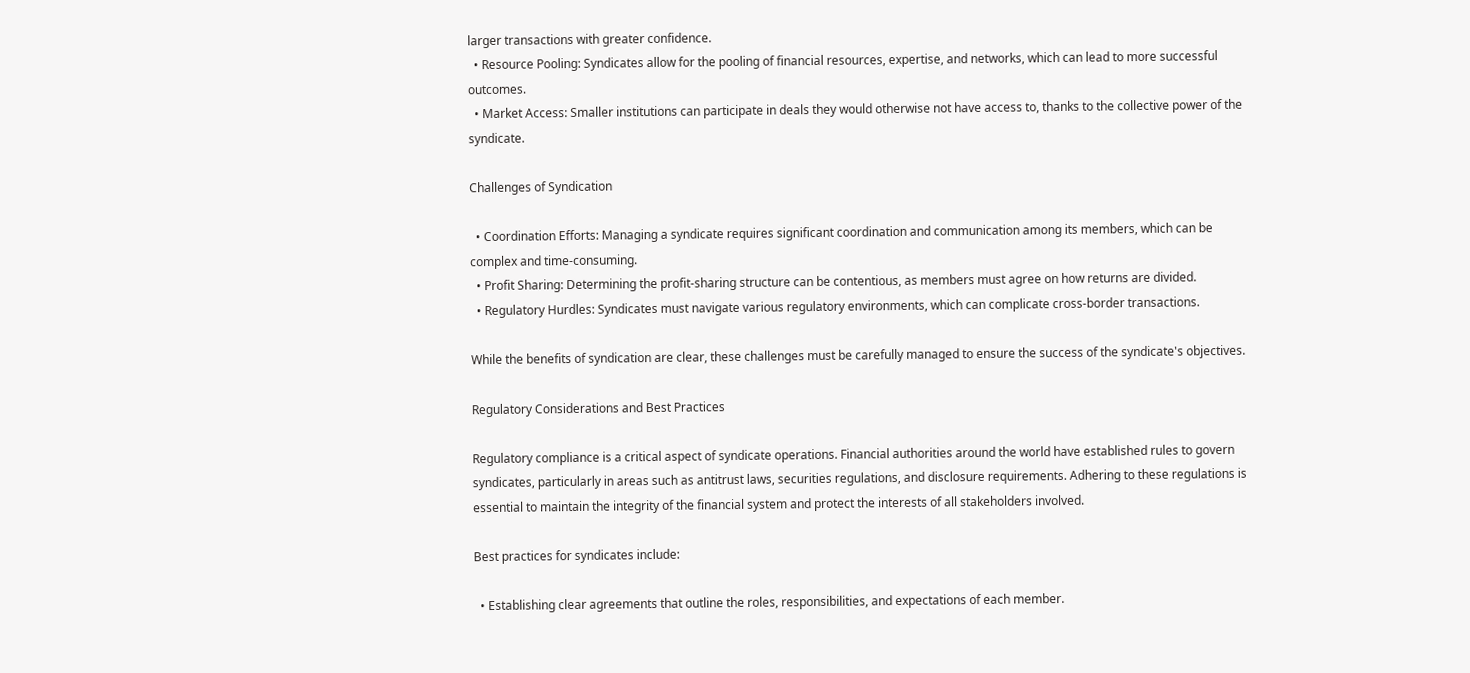larger transactions with greater confidence.
  • Resource Pooling: Syndicates allow for the pooling of financial resources, expertise, and networks, which can lead to more successful outcomes.
  • Market Access: Smaller institutions can participate in deals they would otherwise not have access to, thanks to the collective power of the syndicate.

Challenges of Syndication

  • Coordination Efforts: Managing a syndicate requires significant coordination and communication among its members, which can be complex and time-consuming.
  • Profit Sharing: Determining the profit-sharing structure can be contentious, as members must agree on how returns are divided.
  • Regulatory Hurdles: Syndicates must navigate various regulatory environments, which can complicate cross-border transactions.

While the benefits of syndication are clear, these challenges must be carefully managed to ensure the success of the syndicate's objectives.

Regulatory Considerations and Best Practices

Regulatory compliance is a critical aspect of syndicate operations. Financial authorities around the world have established rules to govern syndicates, particularly in areas such as antitrust laws, securities regulations, and disclosure requirements. Adhering to these regulations is essential to maintain the integrity of the financial system and protect the interests of all stakeholders involved.

Best practices for syndicates include:

  • Establishing clear agreements that outline the roles, responsibilities, and expectations of each member.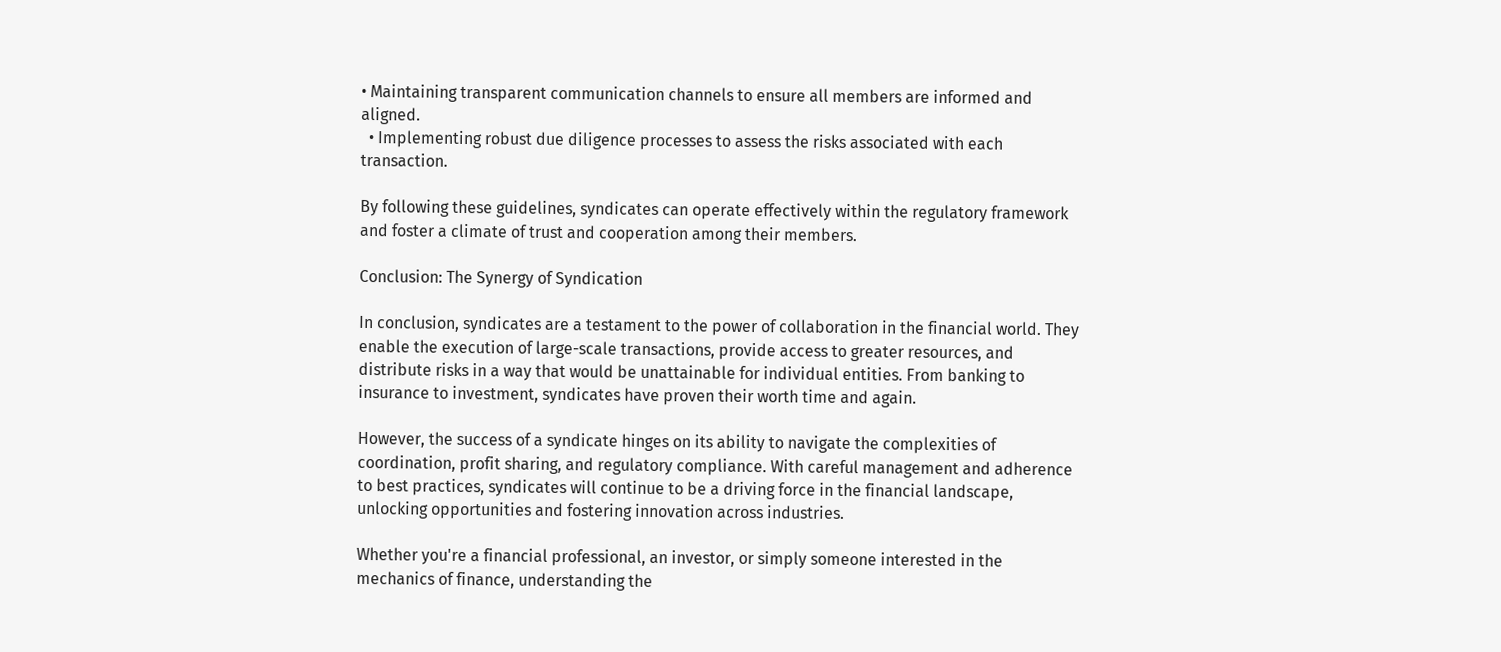• Maintaining transparent communication channels to ensure all members are informed and aligned.
  • Implementing robust due diligence processes to assess the risks associated with each transaction.

By following these guidelines, syndicates can operate effectively within the regulatory framework and foster a climate of trust and cooperation among their members.

Conclusion: The Synergy of Syndication

In conclusion, syndicates are a testament to the power of collaboration in the financial world. They enable the execution of large-scale transactions, provide access to greater resources, and distribute risks in a way that would be unattainable for individual entities. From banking to insurance to investment, syndicates have proven their worth time and again.

However, the success of a syndicate hinges on its ability to navigate the complexities of coordination, profit sharing, and regulatory compliance. With careful management and adherence to best practices, syndicates will continue to be a driving force in the financial landscape, unlocking opportunities and fostering innovation across industries.

Whether you're a financial professional, an investor, or simply someone interested in the mechanics of finance, understanding the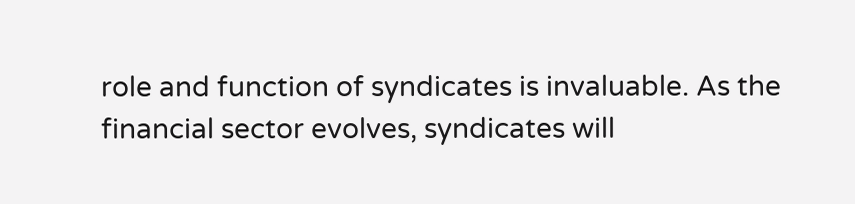role and function of syndicates is invaluable. As the financial sector evolves, syndicates will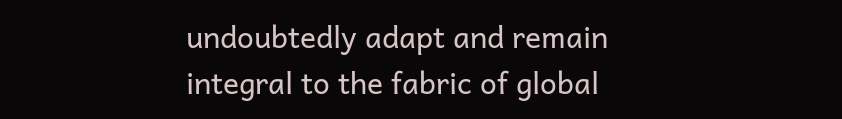undoubtedly adapt and remain integral to the fabric of global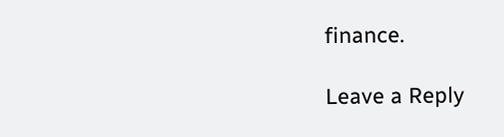finance.

Leave a Reply